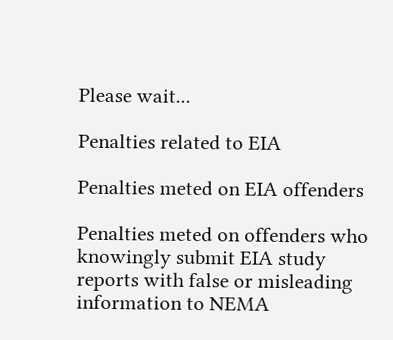Please wait...

Penalties related to EIA

Penalties meted on EIA offenders

Penalties meted on offenders who knowingly submit EIA study reports with false or misleading information to NEMA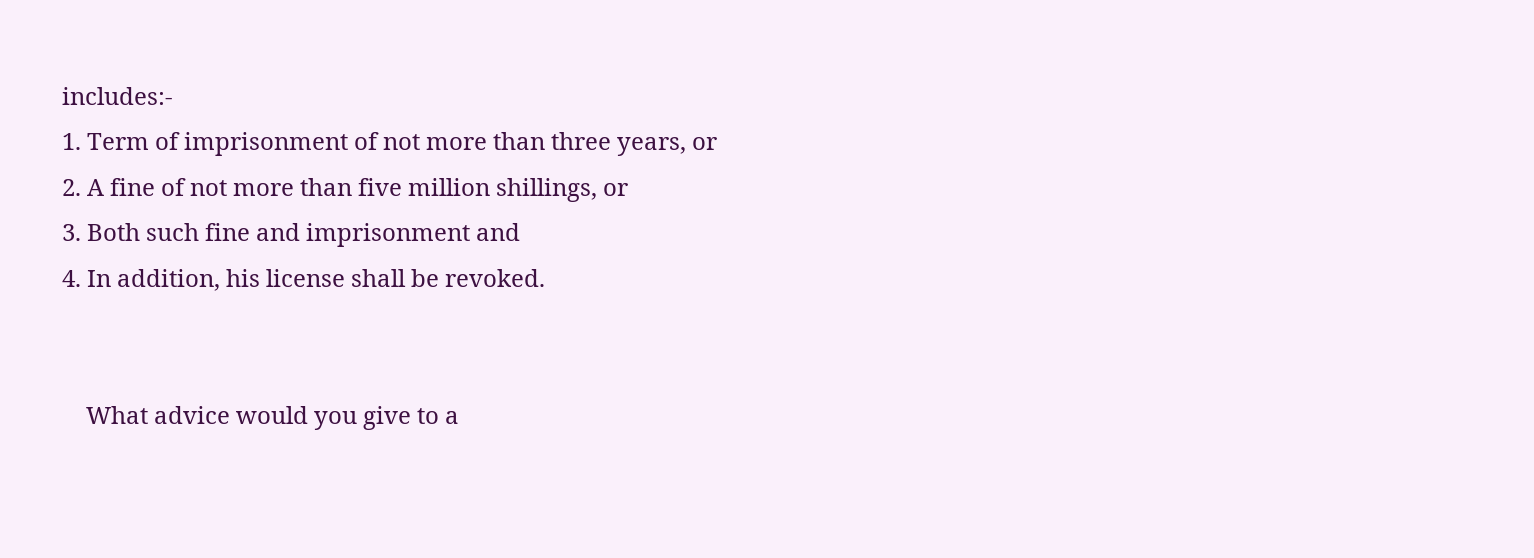includes:-
1. Term of imprisonment of not more than three years, or
2. A fine of not more than five million shillings, or
3. Both such fine and imprisonment and
4. In addition, his license shall be revoked.


    What advice would you give to a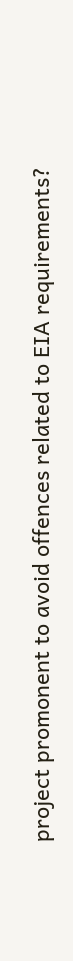project promonent to avoid offences related to EIA requirements?